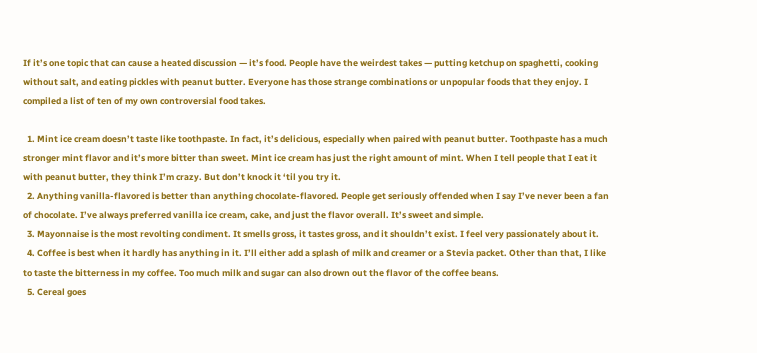If it’s one topic that can cause a heated discussion — it’s food. People have the weirdest takes — putting ketchup on spaghetti, cooking without salt, and eating pickles with peanut butter. Everyone has those strange combinations or unpopular foods that they enjoy. I compiled a list of ten of my own controversial food takes.

  1. Mint ice cream doesn’t taste like toothpaste. In fact, it’s delicious, especially when paired with peanut butter. Toothpaste has a much stronger mint flavor and it’s more bitter than sweet. Mint ice cream has just the right amount of mint. When I tell people that I eat it with peanut butter, they think I’m crazy. But don’t knock it ‘til you try it.
  2. Anything vanilla-flavored is better than anything chocolate-flavored. People get seriously offended when I say I’ve never been a fan of chocolate. I’ve always preferred vanilla ice cream, cake, and just the flavor overall. It’s sweet and simple.
  3. Mayonnaise is the most revolting condiment. It smells gross, it tastes gross, and it shouldn’t exist. I feel very passionately about it.
  4. Coffee is best when it hardly has anything in it. I’ll either add a splash of milk and creamer or a Stevia packet. Other than that, I like to taste the bitterness in my coffee. Too much milk and sugar can also drown out the flavor of the coffee beans.
  5. Cereal goes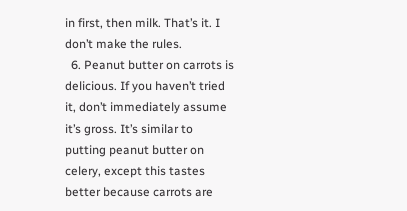in first, then milk. That’s it. I don’t make the rules.
  6. Peanut butter on carrots is delicious. If you haven’t tried it, don’t immediately assume it’s gross. It’s similar to putting peanut butter on celery, except this tastes better because carrots are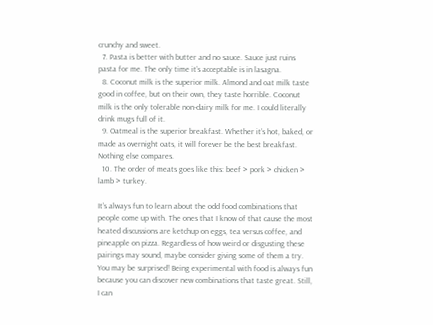crunchy and sweet.
  7. Pasta is better with butter and no sauce. Sauce just ruins pasta for me. The only time it’s acceptable is in lasagna.
  8. Coconut milk is the superior milk. Almond and oat milk taste good in coffee, but on their own, they taste horrible. Coconut milk is the only tolerable non-dairy milk for me. I could literally drink mugs full of it.
  9. Oatmeal is the superior breakfast. Whether it’s hot, baked, or made as overnight oats, it will forever be the best breakfast. Nothing else compares.
  10. The order of meats goes like this: beef > pork > chicken > lamb > turkey.

It’s always fun to learn about the odd food combinations that people come up with. The ones that I know of that cause the most heated discussions are ketchup on eggs, tea versus coffee, and pineapple on pizza. Regardless of how weird or disgusting these pairings may sound, maybe consider giving some of them a try. You may be surprised! Being experimental with food is always fun because you can discover new combinations that taste great. Still, I can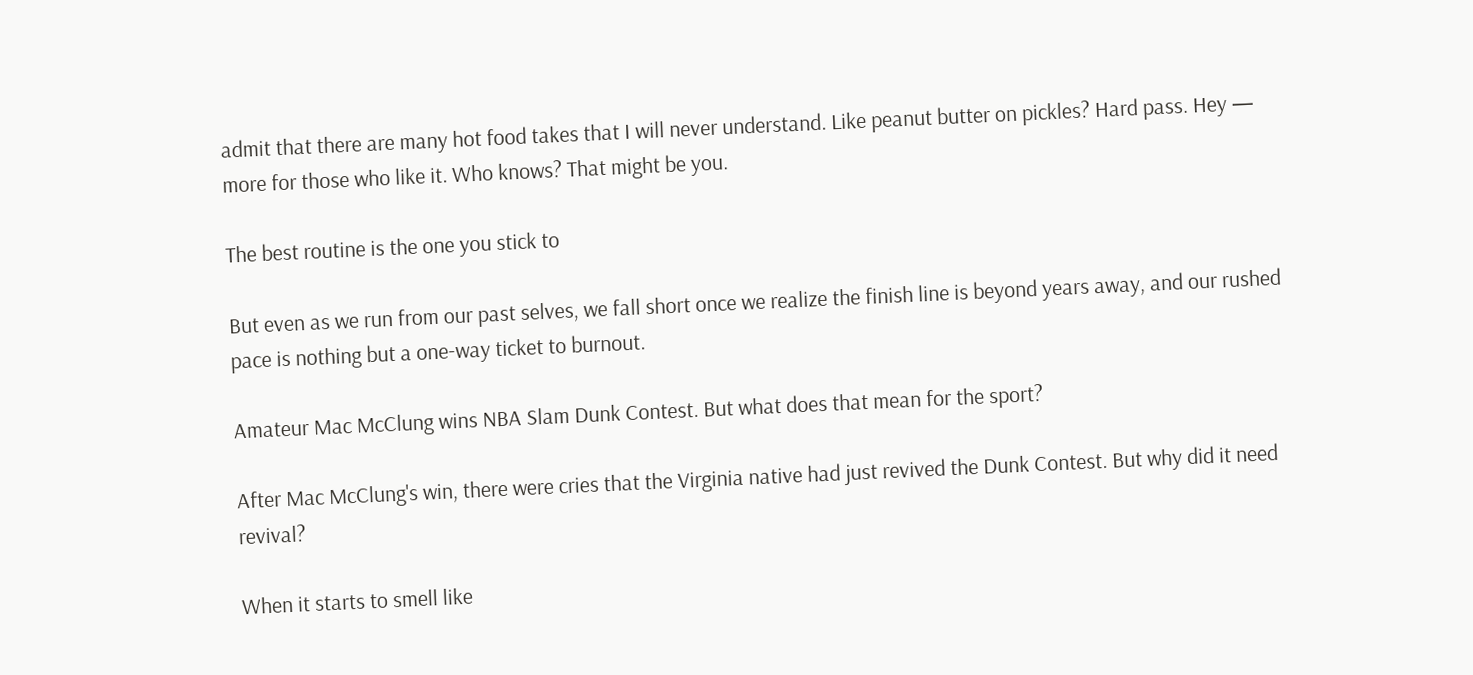admit that there are many hot food takes that I will never understand. Like peanut butter on pickles? Hard pass. Hey — more for those who like it. Who knows? That might be you.

The best routine is the one you stick to

But even as we run from our past selves, we fall short once we realize the finish line is beyond years away, and our rushed pace is nothing but a one-way ticket to burnout.

Amateur Mac McClung wins NBA Slam Dunk Contest. But what does that mean for the sport?

After Mac McClung's win, there were cries that the Virginia native had just revived the Dunk Contest. But why did it need revival?

When it starts to smell like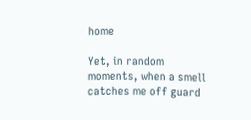home

Yet, in random moments, when a smell catches me off guard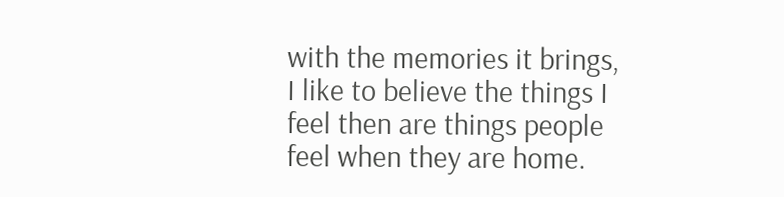with the memories it brings, I like to believe the things I feel then are things people feel when they are home.